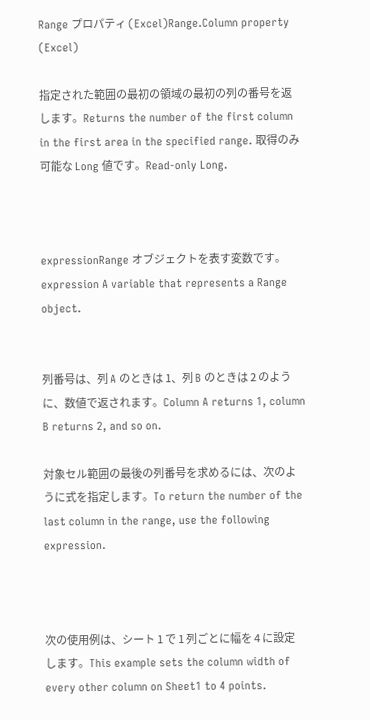Range プロパティ (Excel)Range.Column property (Excel)

指定された範囲の最初の領域の最初の列の番号を返します。Returns the number of the first column in the first area in the specified range. 取得のみ可能な Long 値です。Read-only Long.



expressionRange オブジェクトを表す変数です。expression A variable that represents a Range object.


列番号は、列 A のときは 1、列 B のときは 2 のように、数値で返されます。Column A returns 1, column B returns 2, and so on.

対象セル範囲の最後の列番号を求めるには、次のように式を指定します。To return the number of the last column in the range, use the following expression.



次の使用例は、シート 1 で 1 列ごとに幅を 4 に設定します。This example sets the column width of every other column on Sheet1 to 4 points.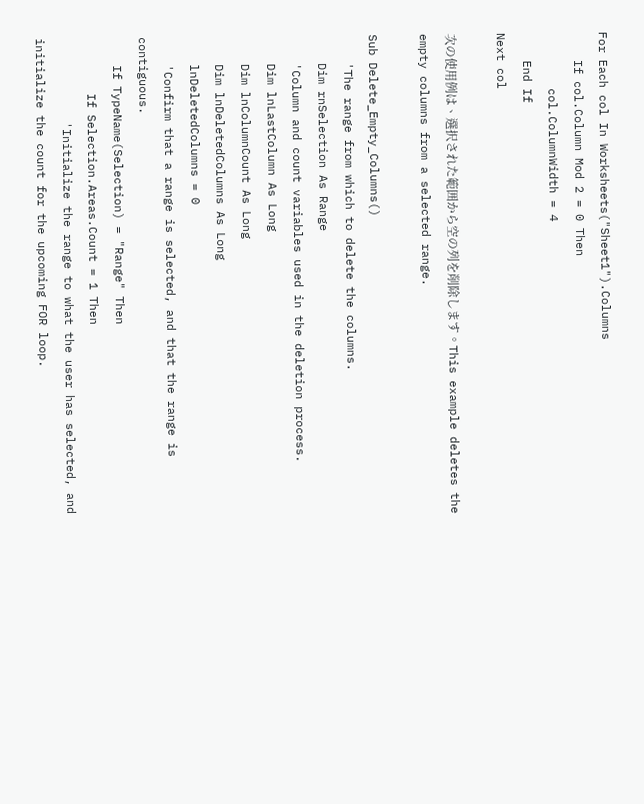For Each col In Worksheets("Sheet1").Columns
    If col.Column Mod 2 = 0 Then
        col.ColumnWidth = 4
    End If
Next col

次の使用例は、選択された範囲から空の列を削除します。This example deletes the empty columns from a selected range.

Sub Delete_Empty_Columns()
    'The range from which to delete the columns.
    Dim rnSelection As Range
    'Column and count variables used in the deletion process.
    Dim lnLastColumn As Long
    Dim lnColumnCount As Long
    Dim lnDeletedColumns As Long
    lnDeletedColumns = 0
    'Confirm that a range is selected, and that the range is contiguous.
    If TypeName(Selection) = "Range" Then
        If Selection.Areas.Count = 1 Then
            'Initialize the range to what the user has selected, and initialize the count for the upcoming FOR loop.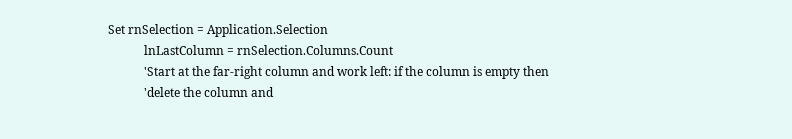Set rnSelection = Application.Selection
            lnLastColumn = rnSelection.Columns.Count
            'Start at the far-right column and work left: if the column is empty then
            'delete the column and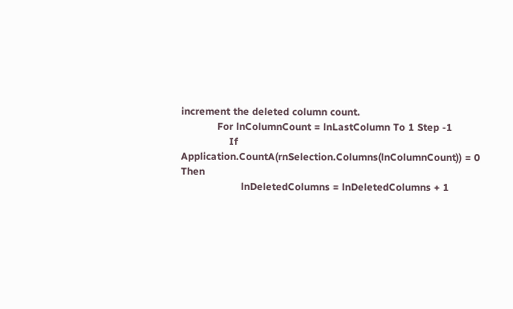increment the deleted column count.
            For lnColumnCount = lnLastColumn To 1 Step -1
                If Application.CountA(rnSelection.Columns(lnColumnCount)) = 0 Then
                    lnDeletedColumns = lnDeletedColumns + 1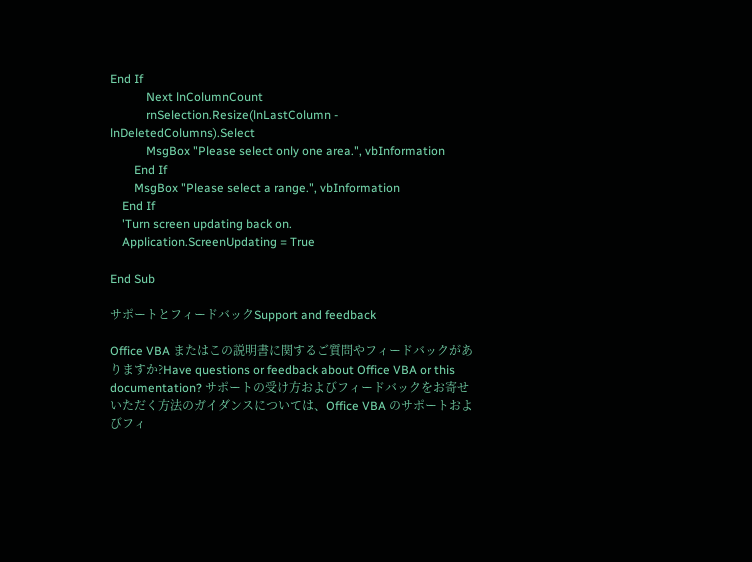End If
            Next lnColumnCount
            rnSelection.Resize(lnLastColumn - lnDeletedColumns).Select
            MsgBox "Please select only one area.", vbInformation
        End If
        MsgBox "Please select a range.", vbInformation
    End If
    'Turn screen updating back on.
    Application.ScreenUpdating = True

End Sub

サポートとフィードバックSupport and feedback

Office VBA またはこの説明書に関するご質問やフィードバックがありますか?Have questions or feedback about Office VBA or this documentation? サポートの受け方およびフィードバックをお寄せいただく方法のガイダンスについては、Office VBA のサポートおよびフィ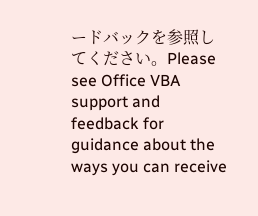ードバックを参照してください。Please see Office VBA support and feedback for guidance about the ways you can receive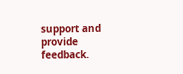support and provide feedback.